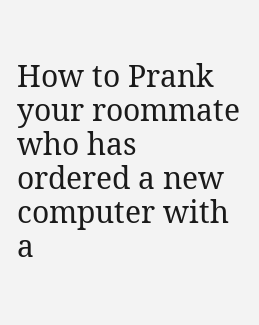How to Prank your roommate who has ordered a new computer with a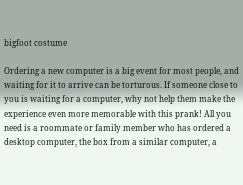bigfoot costume

Ordering a new computer is a big event for most people, and waiting for it to arrive can be torturous. If someone close to you is waiting for a computer, why not help them make the experience even more memorable with this prank! All you need is a roommate or family member who has ordered a desktop computer, the box from a similar computer, a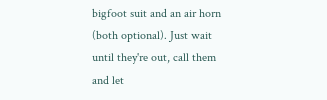bigfoot suit and an air horn (both optional). Just wait until they're out, call them and let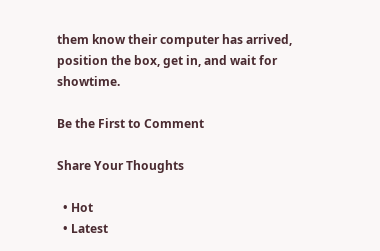them know their computer has arrived, position the box, get in, and wait for showtime.

Be the First to Comment

Share Your Thoughts

  • Hot
  • Latest